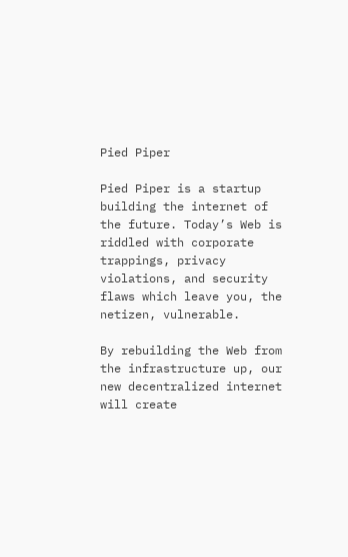Pied Piper

Pied Piper is a startup building the internet of the future. Today’s Web is riddled with corporate trappings, privacy violations, and security flaws which leave you, the netizen, vulnerable.

By rebuilding the Web from the infrastructure up, our new decentralized internet will create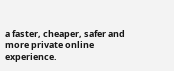a faster, cheaper, safer and more private online experience.